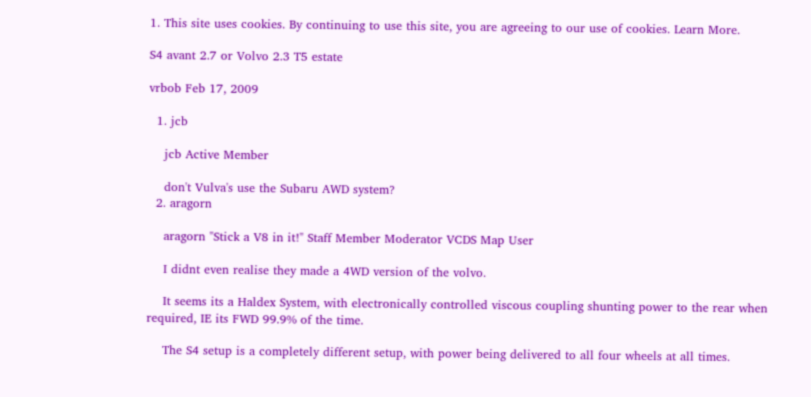1. This site uses cookies. By continuing to use this site, you are agreeing to our use of cookies. Learn More.

S4 avant 2.7 or Volvo 2.3 T5 estate

vrbob Feb 17, 2009

  1. jcb

    jcb Active Member

    don't Vulva's use the Subaru AWD system?
  2. aragorn

    aragorn "Stick a V8 in it!" Staff Member Moderator VCDS Map User

    I didnt even realise they made a 4WD version of the volvo.

    It seems its a Haldex System, with electronically controlled viscous coupling shunting power to the rear when required, IE its FWD 99.9% of the time.

    The S4 setup is a completely different setup, with power being delivered to all four wheels at all times.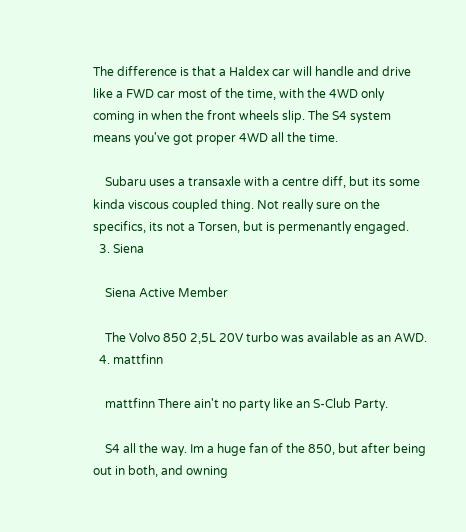The difference is that a Haldex car will handle and drive like a FWD car most of the time, with the 4WD only coming in when the front wheels slip. The S4 system means you've got proper 4WD all the time.

    Subaru uses a transaxle with a centre diff, but its some kinda viscous coupled thing. Not really sure on the specifics, its not a Torsen, but is permenantly engaged.
  3. Siena

    Siena Active Member

    The Volvo 850 2,5L 20V turbo was available as an AWD.
  4. mattfinn

    mattfinn There ain't no party like an S-Club Party.

    S4 all the way. Im a huge fan of the 850, but after being out in both, and owning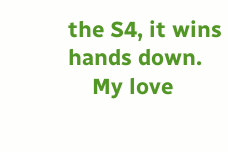the S4, it wins hands down.
    My love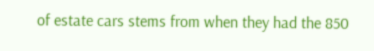of estate cars stems from when they had the 850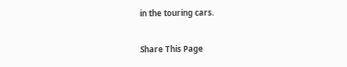in the touring cars.

Share This Page